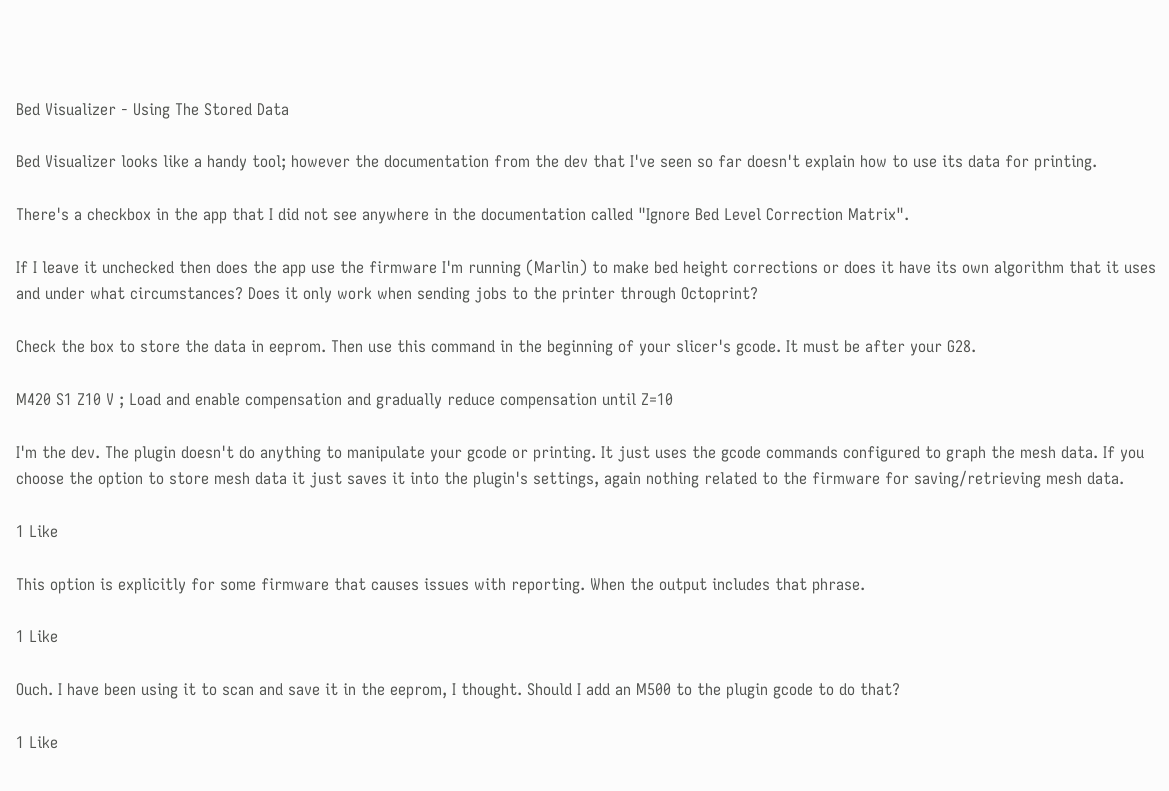Bed Visualizer - Using The Stored Data

Bed Visualizer looks like a handy tool; however the documentation from the dev that I've seen so far doesn't explain how to use its data for printing.

There's a checkbox in the app that I did not see anywhere in the documentation called "Ignore Bed Level Correction Matrix".

If I leave it unchecked then does the app use the firmware I'm running (Marlin) to make bed height corrections or does it have its own algorithm that it uses and under what circumstances? Does it only work when sending jobs to the printer through Octoprint?

Check the box to store the data in eeprom. Then use this command in the beginning of your slicer's gcode. It must be after your G28.

M420 S1 Z10 V ; Load and enable compensation and gradually reduce compensation until Z=10

I'm the dev. The plugin doesn't do anything to manipulate your gcode or printing. It just uses the gcode commands configured to graph the mesh data. If you choose the option to store mesh data it just saves it into the plugin's settings, again nothing related to the firmware for saving/retrieving mesh data.

1 Like

This option is explicitly for some firmware that causes issues with reporting. When the output includes that phrase.

1 Like

Ouch. I have been using it to scan and save it in the eeprom, I thought. Should I add an M500 to the plugin gcode to do that?

1 Like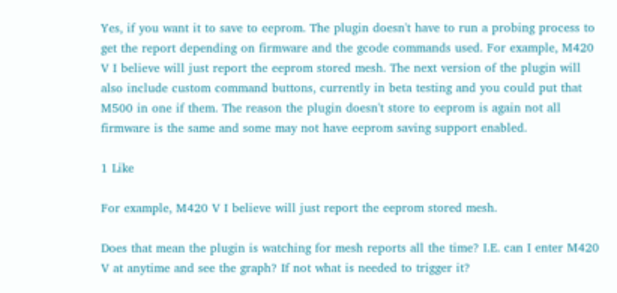Yes, if you want it to save to eeprom. The plugin doesn't have to run a probing process to get the report depending on firmware and the gcode commands used. For example, M420 V I believe will just report the eeprom stored mesh. The next version of the plugin will also include custom command buttons, currently in beta testing and you could put that M500 in one if them. The reason the plugin doesn't store to eeprom is again not all firmware is the same and some may not have eeprom saving support enabled.

1 Like

For example, M420 V I believe will just report the eeprom stored mesh.

Does that mean the plugin is watching for mesh reports all the time? I.E. can I enter M420 V at anytime and see the graph? If not what is needed to trigger it?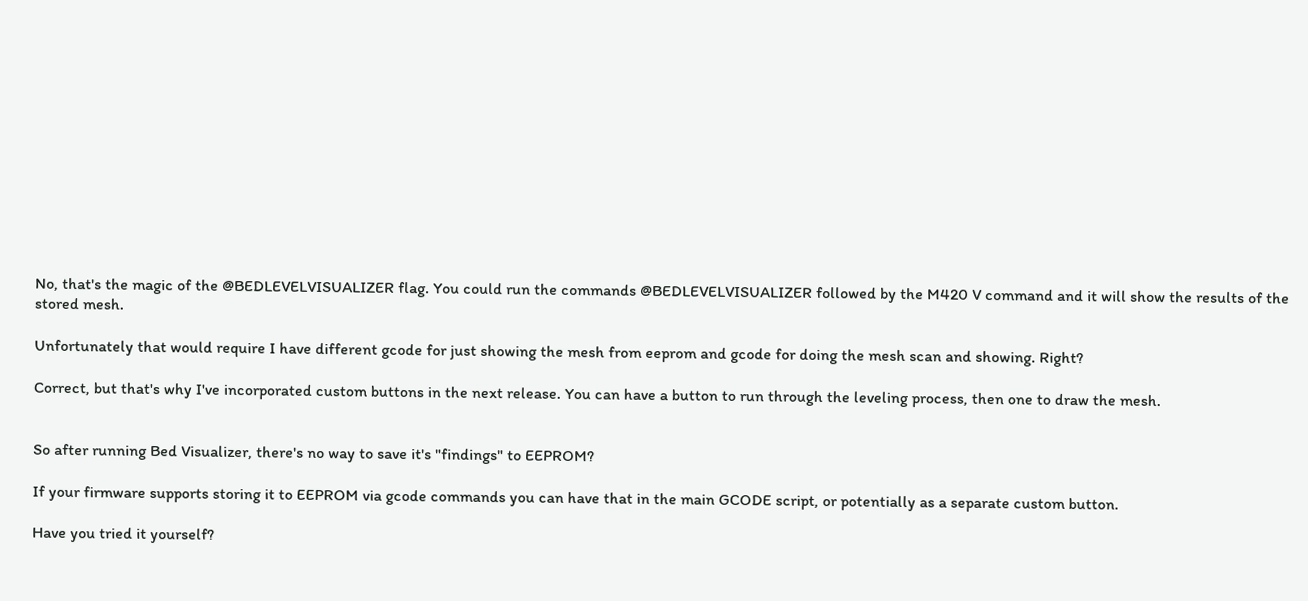No, that's the magic of the @BEDLEVELVISUALIZER flag. You could run the commands @BEDLEVELVISUALIZER followed by the M420 V command and it will show the results of the stored mesh.

Unfortunately that would require I have different gcode for just showing the mesh from eeprom and gcode for doing the mesh scan and showing. Right?

Correct, but that's why I've incorporated custom buttons in the next release. You can have a button to run through the leveling process, then one to draw the mesh.


So after running Bed Visualizer, there's no way to save it's "findings" to EEPROM?

If your firmware supports storing it to EEPROM via gcode commands you can have that in the main GCODE script, or potentially as a separate custom button.

Have you tried it yourself?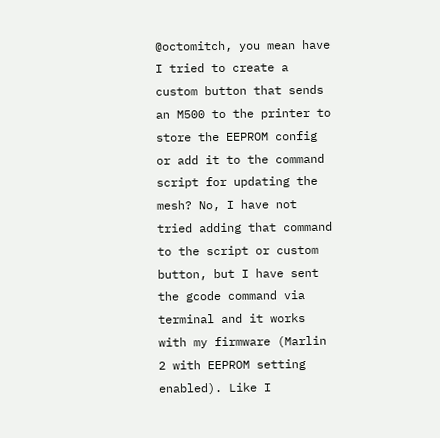@octomitch, you mean have I tried to create a custom button that sends an M500 to the printer to store the EEPROM config or add it to the command script for updating the mesh? No, I have not tried adding that command to the script or custom button, but I have sent the gcode command via terminal and it works with my firmware (Marlin 2 with EEPROM setting enabled). Like I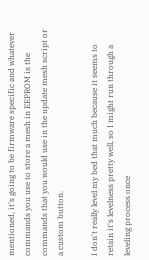mentioned, it's going to be firmware specific and whatever commands you use to store a mesh in EEPROM is the commands that you would use in the update mesh script or a custom button.

I don't really level my bed that much because it seems to retain it's levelness pretty well, so I might run through a leveling process once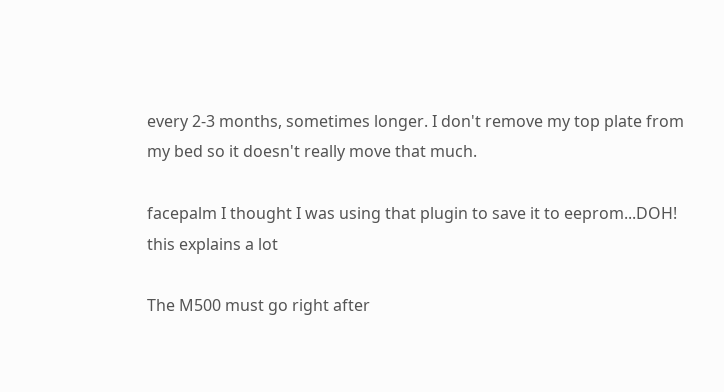every 2-3 months, sometimes longer. I don't remove my top plate from my bed so it doesn't really move that much.

facepalm I thought I was using that plugin to save it to eeprom...DOH! this explains a lot

The M500 must go right after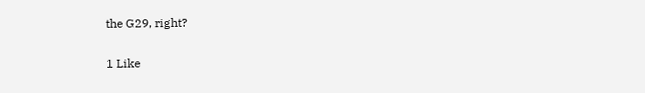the G29, right?

1 Like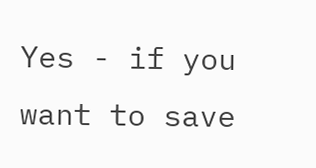Yes - if you want to save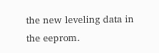the new leveling data in the eeprom.